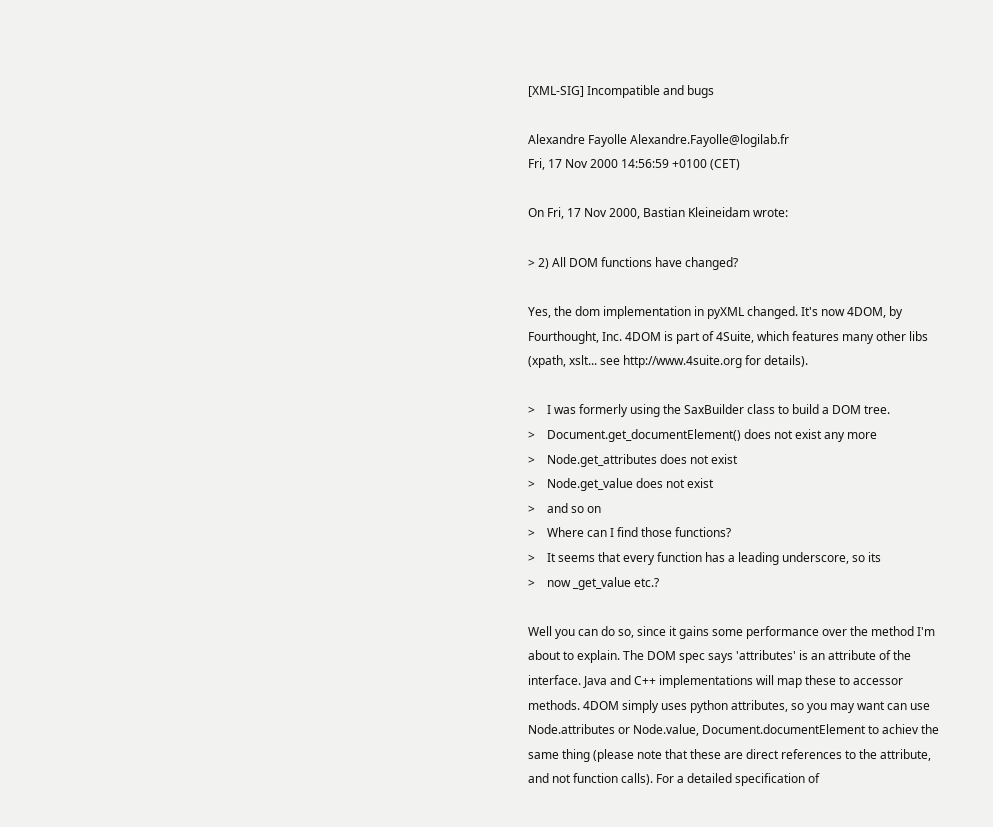[XML-SIG] Incompatible and bugs

Alexandre Fayolle Alexandre.Fayolle@logilab.fr
Fri, 17 Nov 2000 14:56:59 +0100 (CET)

On Fri, 17 Nov 2000, Bastian Kleineidam wrote:

> 2) All DOM functions have changed?

Yes, the dom implementation in pyXML changed. It's now 4DOM, by
Fourthought, Inc. 4DOM is part of 4Suite, which features many other libs
(xpath, xslt... see http://www.4suite.org for details).

>    I was formerly using the SaxBuilder class to build a DOM tree.
>    Document.get_documentElement() does not exist any more
>    Node.get_attributes does not exist
>    Node.get_value does not exist
>    and so on
>    Where can I find those functions?
>    It seems that every function has a leading underscore, so its
>    now _get_value etc.?

Well you can do so, since it gains some performance over the method I'm
about to explain. The DOM spec says 'attributes' is an attribute of the
interface. Java and C++ implementations will map these to accessor
methods. 4DOM simply uses python attributes, so you may want can use
Node.attributes or Node.value, Document.documentElement to achiev the
same thing (please note that these are direct references to the attribute,
and not function calls). For a detailed specification of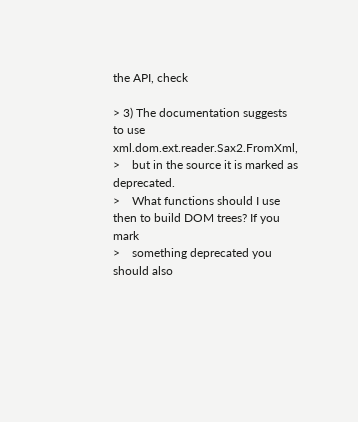the API, check

> 3) The documentation suggests to use xml.dom.ext.reader.Sax2.FromXml,
>    but in the source it is marked as deprecated.
>    What functions should I use then to build DOM trees? If you mark
>    something deprecated you should also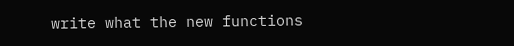write what the new functions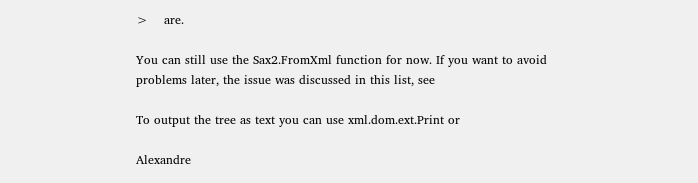>    are.

You can still use the Sax2.FromXml function for now. If you want to avoid
problems later, the issue was discussed in this list, see

To output the tree as text you can use xml.dom.ext.Print or

Alexandre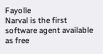Fayolle
Narval is the first software agent available as free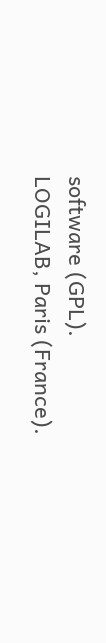software (GPL).
LOGILAB, Paris (France).